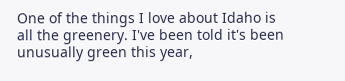One of the things I love about Idaho is all the greenery. I've been told it's been unusually green this year,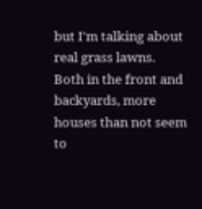but I'm talking about real grass lawns. Both in the front and backyards, more houses than not seem to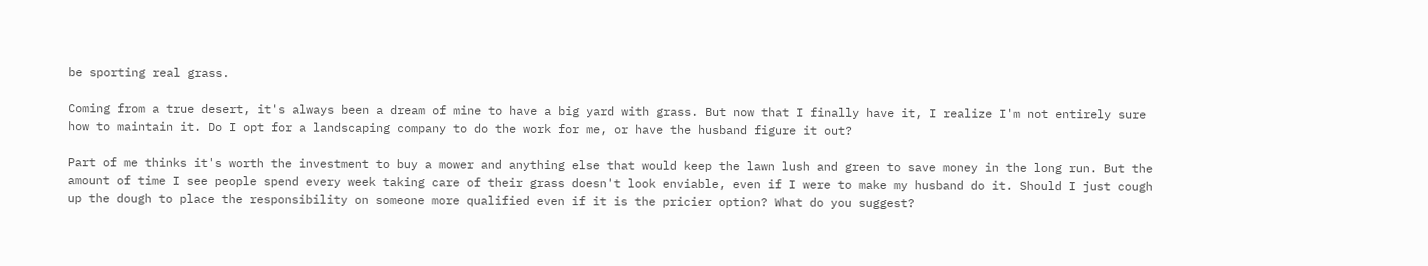be sporting real grass.

Coming from a true desert, it's always been a dream of mine to have a big yard with grass. But now that I finally have it, I realize I'm not entirely sure how to maintain it. Do I opt for a landscaping company to do the work for me, or have the husband figure it out?

Part of me thinks it's worth the investment to buy a mower and anything else that would keep the lawn lush and green to save money in the long run. But the amount of time I see people spend every week taking care of their grass doesn't look enviable, even if I were to make my husband do it. Should I just cough up the dough to place the responsibility on someone more qualified even if it is the pricier option? What do you suggest?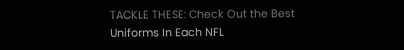TACKLE THESE: Check Out the Best Uniforms In Each NFL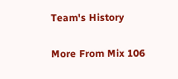Team's History

More From Mix 106